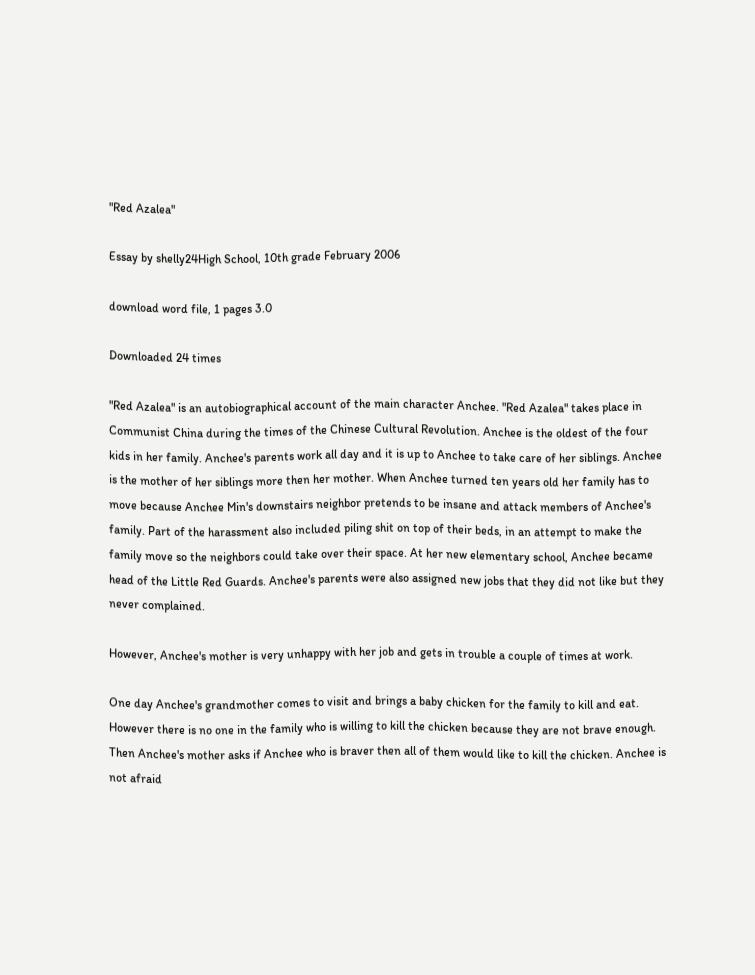"Red Azalea"

Essay by shelly24High School, 10th grade February 2006

download word file, 1 pages 3.0

Downloaded 24 times

"Red Azalea" is an autobiographical account of the main character Anchee. "Red Azalea" takes place in Communist China during the times of the Chinese Cultural Revolution. Anchee is the oldest of the four kids in her family. Anchee's parents work all day and it is up to Anchee to take care of her siblings. Anchee is the mother of her siblings more then her mother. When Anchee turned ten years old her family has to move because Anchee Min's downstairs neighbor pretends to be insane and attack members of Anchee's family. Part of the harassment also included piling shit on top of their beds, in an attempt to make the family move so the neighbors could take over their space. At her new elementary school, Anchee became head of the Little Red Guards. Anchee's parents were also assigned new jobs that they did not like but they never complained.

However, Anchee's mother is very unhappy with her job and gets in trouble a couple of times at work.

One day Anchee's grandmother comes to visit and brings a baby chicken for the family to kill and eat. However there is no one in the family who is willing to kill the chicken because they are not brave enough. Then Anchee's mother asks if Anchee who is braver then all of them would like to kill the chicken. Anchee is not afraid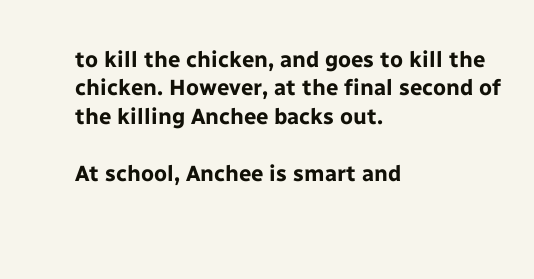to kill the chicken, and goes to kill the chicken. However, at the final second of the killing Anchee backs out.

At school, Anchee is smart and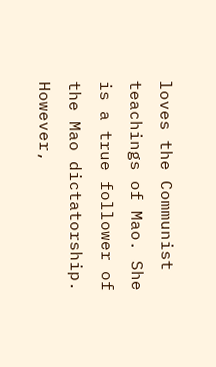loves the Communist teachings of Mao. She is a true follower of the Mao dictatorship. However,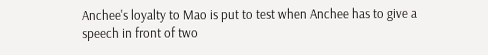Anchee's loyalty to Mao is put to test when Anchee has to give a speech in front of two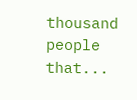thousand people that...